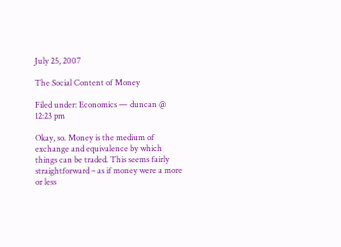July 25, 2007

The Social Content of Money

Filed under: Economics — duncan @ 12:23 pm

Okay, so. Money is the medium of exchange and equivalence by which things can be traded. This seems fairly straightforward – as if money were a more or less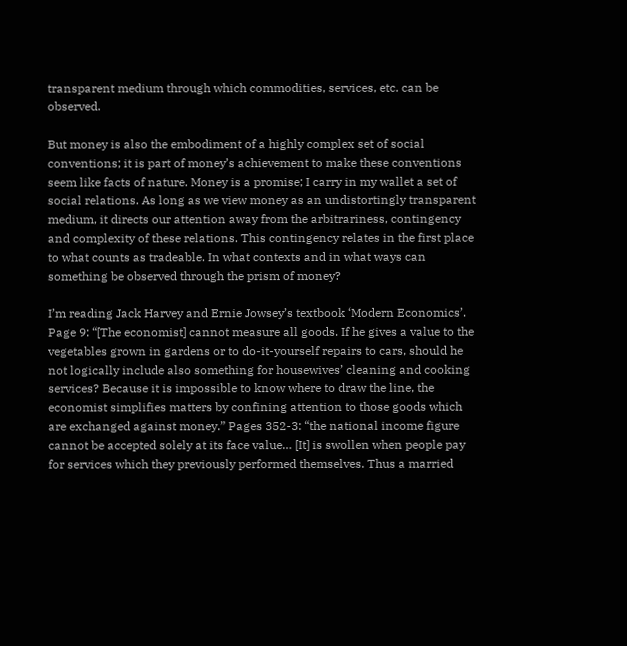transparent medium through which commodities, services, etc. can be observed.

But money is also the embodiment of a highly complex set of social conventions; it is part of money’s achievement to make these conventions seem like facts of nature. Money is a promise; I carry in my wallet a set of social relations. As long as we view money as an undistortingly transparent medium, it directs our attention away from the arbitrariness, contingency and complexity of these relations. This contingency relates in the first place to what counts as tradeable. In what contexts and in what ways can something be observed through the prism of money?

I’m reading Jack Harvey and Ernie Jowsey’s textbook ‘Modern Economics’. Page 9: “[The economist] cannot measure all goods. If he gives a value to the vegetables grown in gardens or to do-it-yourself repairs to cars, should he not logically include also something for housewives’ cleaning and cooking services? Because it is impossible to know where to draw the line, the economist simplifies matters by confining attention to those goods which are exchanged against money.” Pages 352-3: “the national income figure cannot be accepted solely at its face value… [It] is swollen when people pay for services which they previously performed themselves. Thus a married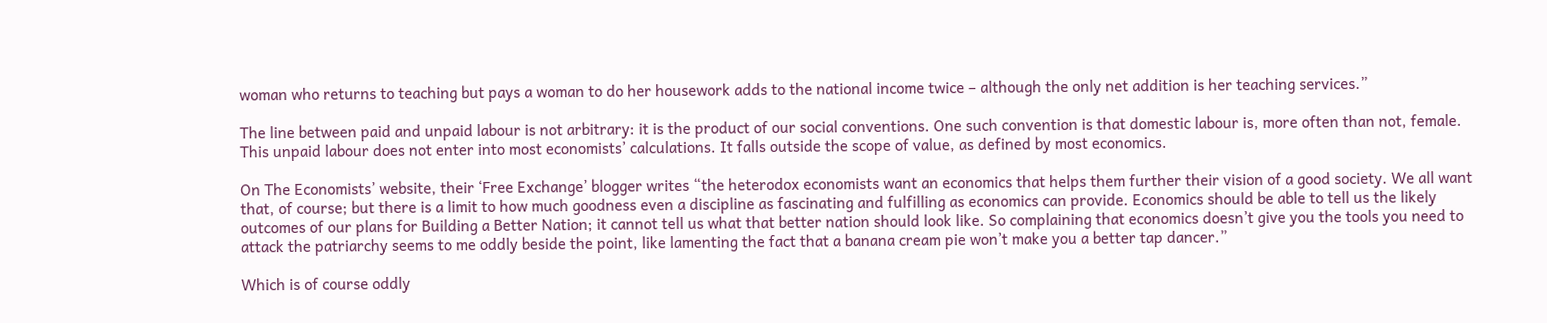woman who returns to teaching but pays a woman to do her housework adds to the national income twice – although the only net addition is her teaching services.”

The line between paid and unpaid labour is not arbitrary: it is the product of our social conventions. One such convention is that domestic labour is, more often than not, female. This unpaid labour does not enter into most economists’ calculations. It falls outside the scope of value, as defined by most economics.

On The Economists’ website, their ‘Free Exchange’ blogger writes “the heterodox economists want an economics that helps them further their vision of a good society. We all want that, of course; but there is a limit to how much goodness even a discipline as fascinating and fulfilling as economics can provide. Economics should be able to tell us the likely outcomes of our plans for Building a Better Nation; it cannot tell us what that better nation should look like. So complaining that economics doesn’t give you the tools you need to attack the patriarchy seems to me oddly beside the point, like lamenting the fact that a banana cream pie won’t make you a better tap dancer.”

Which is of course oddly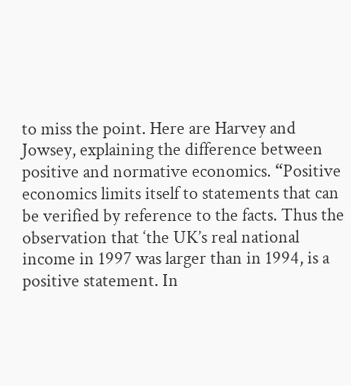to miss the point. Here are Harvey and Jowsey, explaining the difference between positive and normative economics. “Positive economics limits itself to statements that can be verified by reference to the facts. Thus the observation that ‘the UK’s real national income in 1997 was larger than in 1994, is a positive statement. In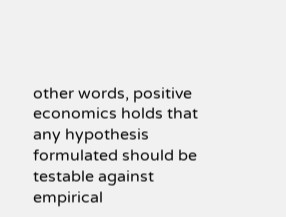other words, positive economics holds that any hypothesis formulated should be testable against empirical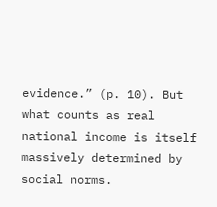evidence.” (p. 10). But what counts as real national income is itself massively determined by social norms.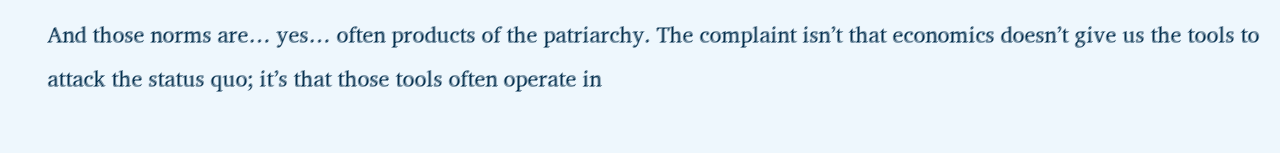And those norms are… yes… often products of the patriarchy. The complaint isn’t that economics doesn’t give us the tools to attack the status quo; it’s that those tools often operate in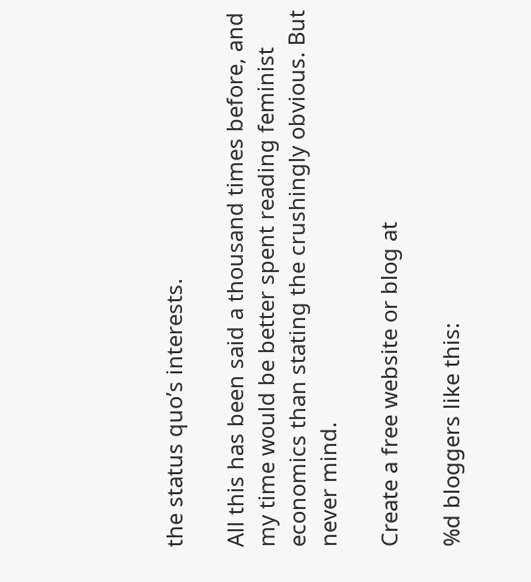the status quo’s interests.

All this has been said a thousand times before, and my time would be better spent reading feminist economics than stating the crushingly obvious. But never mind.

Create a free website or blog at

%d bloggers like this: